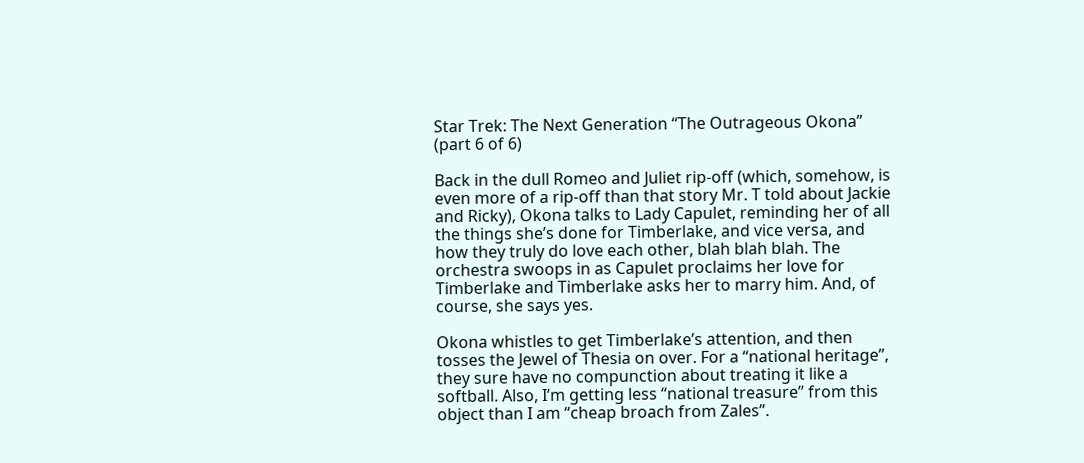Star Trek: The Next Generation “The Outrageous Okona” (part 6 of 6)

Back in the dull Romeo and Juliet rip-off (which, somehow, is even more of a rip-off than that story Mr. T told about Jackie and Ricky), Okona talks to Lady Capulet, reminding her of all the things she’s done for Timberlake, and vice versa, and how they truly do love each other, blah blah blah. The orchestra swoops in as Capulet proclaims her love for Timberlake and Timberlake asks her to marry him. And, of course, she says yes.

Okona whistles to get Timberlake’s attention, and then tosses the Jewel of Thesia on over. For a “national heritage”, they sure have no compunction about treating it like a softball. Also, I’m getting less “national treasure” from this object than I am “cheap broach from Zales”.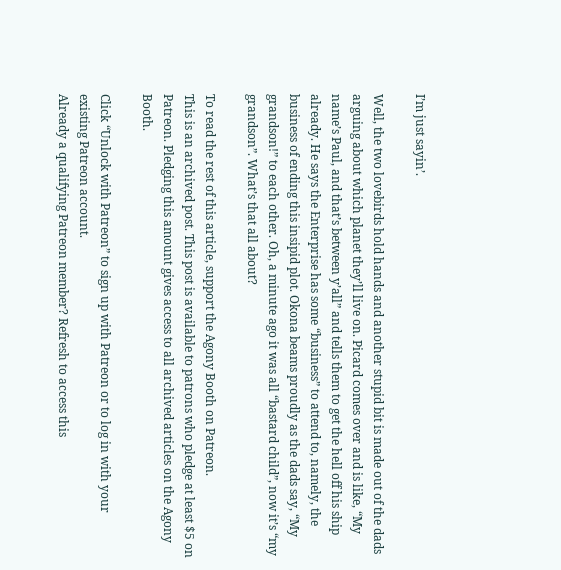I’m just sayin’.

Well, the two lovebirds hold hands and another stupid bit is made out of the dads arguing about which planet they’ll live on. Picard comes over and is like, “My name’s Paul, and that’s between y’all” and tells them to get the hell off his ship already. He says the Enterprise has some “business” to attend to, namely, the business of ending this insipid plot. Okona beams proudly as the dads say, “My grandson!” to each other. Oh, a minute ago it was all “bastard child”, now it’s “my grandson”. What’s that all about?

To read the rest of this article, support the Agony Booth on Patreon.
This is an archived post. This post is available to patrons who pledge at least $5 on Patreon. Pledging this amount gives access to all archived articles on the Agony Booth.

Click “Unlock with Patreon” to sign up with Patreon or to log in with your existing Patreon account.
Already a qualifying Patreon member? Refresh to access this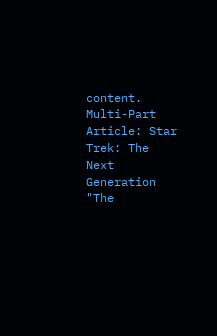content.
Multi-Part Article: Star Trek: The Next Generation "The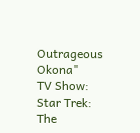Outrageous Okona"
TV Show: Star Trek: The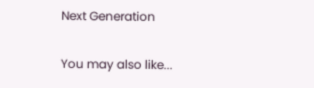Next Generation

You may also like...